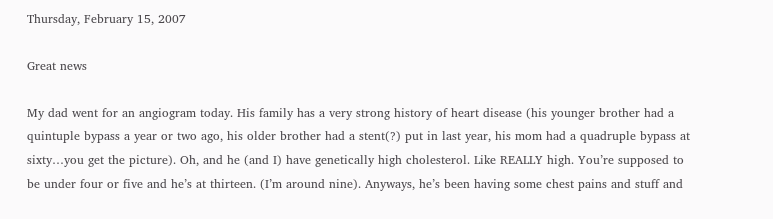Thursday, February 15, 2007

Great news

My dad went for an angiogram today. His family has a very strong history of heart disease (his younger brother had a quintuple bypass a year or two ago, his older brother had a stent(?) put in last year, his mom had a quadruple bypass at sixty…you get the picture). Oh, and he (and I) have genetically high cholesterol. Like REALLY high. You’re supposed to be under four or five and he’s at thirteen. (I’m around nine). Anyways, he’s been having some chest pains and stuff and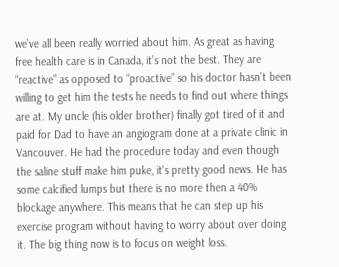we’ve all been really worried about him. As great as having free health care is in Canada, it’s not the best. They are “reactive” as opposed to “proactive” so his doctor hasn’t been willing to get him the tests he needs to find out where things are at. My uncle (his older brother) finally got tired of it and paid for Dad to have an angiogram done at a private clinic in Vancouver. He had the procedure today and even though the saline stuff make him puke, it’s pretty good news. He has some calcified lumps but there is no more then a 40% blockage anywhere. This means that he can step up his exercise program without having to worry about over doing it. The big thing now is to focus on weight loss.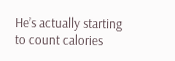He’s actually starting to count calories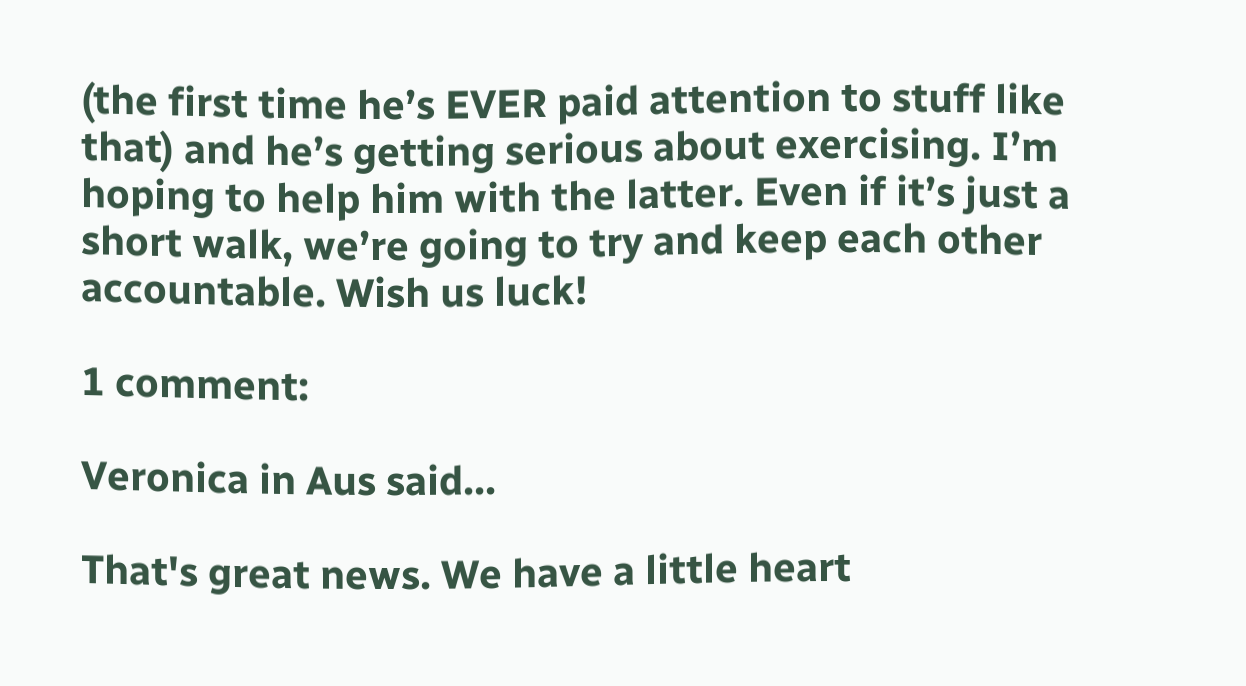(the first time he’s EVER paid attention to stuff like that) and he’s getting serious about exercising. I’m hoping to help him with the latter. Even if it’s just a short walk, we’re going to try and keep each other accountable. Wish us luck!

1 comment:

Veronica in Aus said...

That's great news. We have a little heart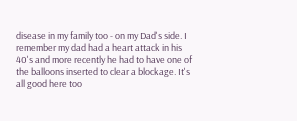disease in my family too - on my Dad's side. I remember my dad had a heart attack in his 40's and more recently he had to have one of the balloons inserted to clear a blockage. It's all good here too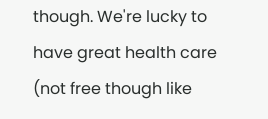though. We're lucky to have great health care (not free though like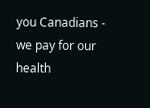you Canadians - we pay for our health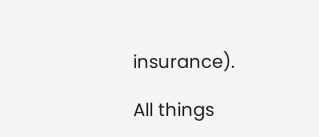insurance).

All things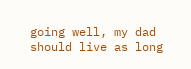going well, my dad should live as long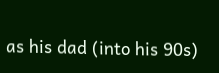as his dad (into his 90s)